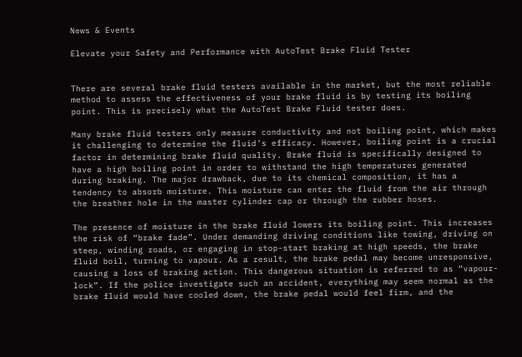News & Events

Elevate your Safety and Performance with AutoTest Brake Fluid Tester


There are several brake fluid testers available in the market, but the most reliable method to assess the effectiveness of your brake fluid is by testing its boiling point. This is precisely what the AutoTest Brake Fluid tester does.

Many brake fluid testers only measure conductivity and not boiling point, which makes it challenging to determine the fluid’s efficacy. However, boiling point is a crucial factor in determining brake fluid quality. Brake fluid is specifically designed to have a high boiling point in order to withstand the high temperatures generated during braking. The major drawback, due to its chemical composition, it has a tendency to absorb moisture. This moisture can enter the fluid from the air through the breather hole in the master cylinder cap or through the rubber hoses.

The presence of moisture in the brake fluid lowers its boiling point. This increases the risk of “brake fade”. Under demanding driving conditions like towing, driving on steep, winding roads, or engaging in stop-start braking at high speeds, the brake fluid boil, turning to vapour. As a result, the brake pedal may become unresponsive, causing a loss of braking action. This dangerous situation is referred to as “vapour-lock”. If the police investigate such an accident, everything may seem normal as the brake fluid would have cooled down, the brake pedal would feel firm, and the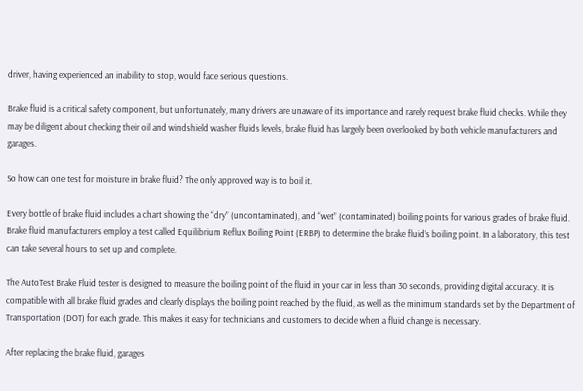driver, having experienced an inability to stop, would face serious questions.

Brake fluid is a critical safety component, but unfortunately, many drivers are unaware of its importance and rarely request brake fluid checks. While they may be diligent about checking their oil and windshield washer fluids levels, brake fluid has largely been overlooked by both vehicle manufacturers and garages.

So how can one test for moisture in brake fluid? The only approved way is to boil it.

Every bottle of brake fluid includes a chart showing the “dry” (uncontaminated), and “wet” (contaminated) boiling points for various grades of brake fluid. Brake fluid manufacturers employ a test called Equilibrium Reflux Boiling Point (ERBP) to determine the brake fluid’s boiling point. In a laboratory, this test can take several hours to set up and complete.

The AutoTest Brake Fluid tester is designed to measure the boiling point of the fluid in your car in less than 30 seconds, providing digital accuracy. It is compatible with all brake fluid grades and clearly displays the boiling point reached by the fluid, as well as the minimum standards set by the Department of Transportation (DOT) for each grade. This makes it easy for technicians and customers to decide when a fluid change is necessary.

After replacing the brake fluid, garages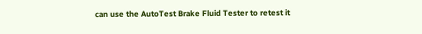can use the AutoTest Brake Fluid Tester to retest it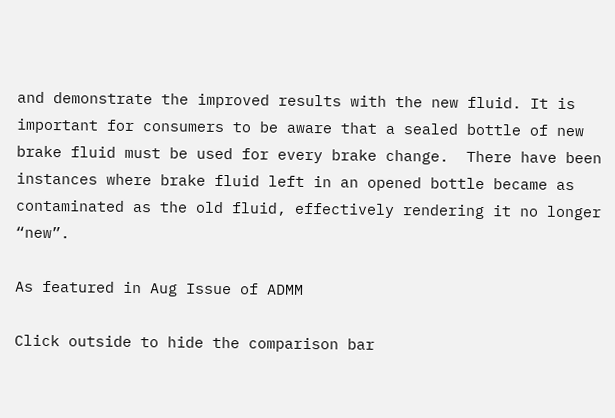and demonstrate the improved results with the new fluid. It is important for consumers to be aware that a sealed bottle of new brake fluid must be used for every brake change.  There have been instances where brake fluid left in an opened bottle became as contaminated as the old fluid, effectively rendering it no longer “new”.

As featured in Aug Issue of ADMM

Click outside to hide the comparison bar